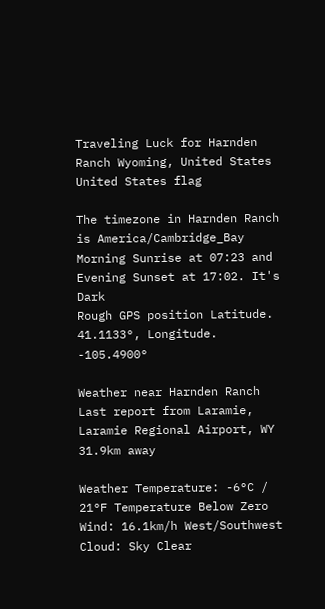Traveling Luck for Harnden Ranch Wyoming, United States United States flag

The timezone in Harnden Ranch is America/Cambridge_Bay
Morning Sunrise at 07:23 and Evening Sunset at 17:02. It's Dark
Rough GPS position Latitude. 41.1133°, Longitude. -105.4900°

Weather near Harnden Ranch Last report from Laramie, Laramie Regional Airport, WY 31.9km away

Weather Temperature: -6°C / 21°F Temperature Below Zero
Wind: 16.1km/h West/Southwest
Cloud: Sky Clear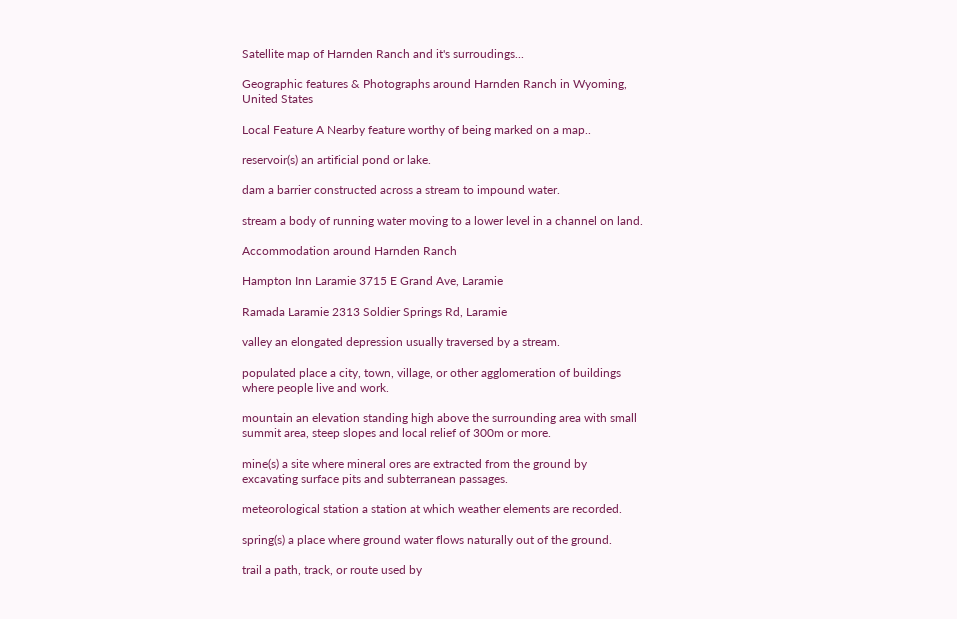Satellite map of Harnden Ranch and it's surroudings...

Geographic features & Photographs around Harnden Ranch in Wyoming, United States

Local Feature A Nearby feature worthy of being marked on a map..

reservoir(s) an artificial pond or lake.

dam a barrier constructed across a stream to impound water.

stream a body of running water moving to a lower level in a channel on land.

Accommodation around Harnden Ranch

Hampton Inn Laramie 3715 E Grand Ave, Laramie

Ramada Laramie 2313 Soldier Springs Rd, Laramie

valley an elongated depression usually traversed by a stream.

populated place a city, town, village, or other agglomeration of buildings where people live and work.

mountain an elevation standing high above the surrounding area with small summit area, steep slopes and local relief of 300m or more.

mine(s) a site where mineral ores are extracted from the ground by excavating surface pits and subterranean passages.

meteorological station a station at which weather elements are recorded.

spring(s) a place where ground water flows naturally out of the ground.

trail a path, track, or route used by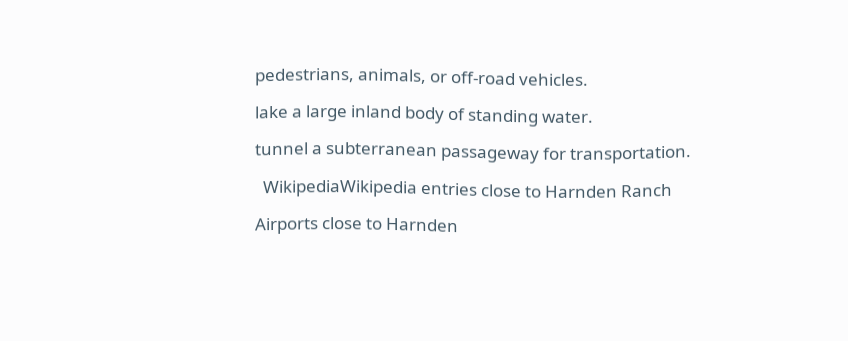pedestrians, animals, or off-road vehicles.

lake a large inland body of standing water.

tunnel a subterranean passageway for transportation.

  WikipediaWikipedia entries close to Harnden Ranch

Airports close to Harnden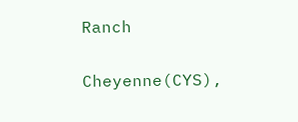Ranch

Cheyenne(CYS),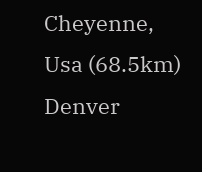Cheyenne, Usa (68.5km)
Denver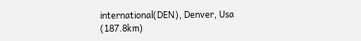international(DEN), Denver, Usa (187.8km)